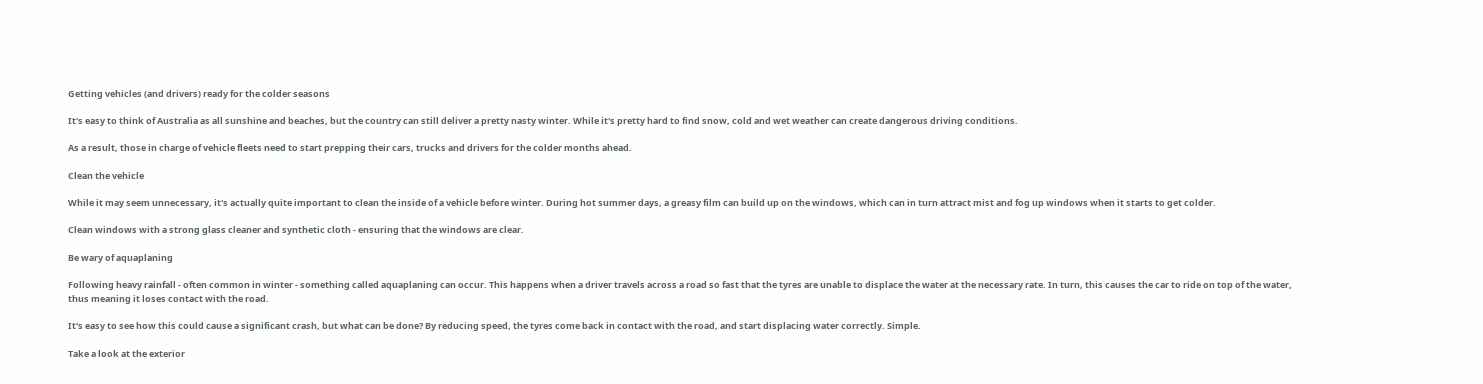Getting vehicles (and drivers) ready for the colder seasons

It's easy to think of Australia as all sunshine and beaches, but the country can still deliver a pretty nasty winter. While it's pretty hard to find snow, cold and wet weather can create dangerous driving conditions.

As a result, those in charge of vehicle fleets need to start prepping their cars, trucks and drivers for the colder months ahead.

Clean the vehicle

While it may seem unnecessary, it's actually quite important to clean the inside of a vehicle before winter. During hot summer days, a greasy film can build up on the windows, which can in turn attract mist and fog up windows when it starts to get colder.

Clean windows with a strong glass cleaner and synthetic cloth - ensuring that the windows are clear.

Be wary of aquaplaning

Following heavy rainfall - often common in winter - something called aquaplaning can occur. This happens when a driver travels across a road so fast that the tyres are unable to displace the water at the necessary rate. In turn, this causes the car to ride on top of the water, thus meaning it loses contact with the road.

It's easy to see how this could cause a significant crash, but what can be done? By reducing speed, the tyres come back in contact with the road, and start displacing water correctly. Simple.

Take a look at the exterior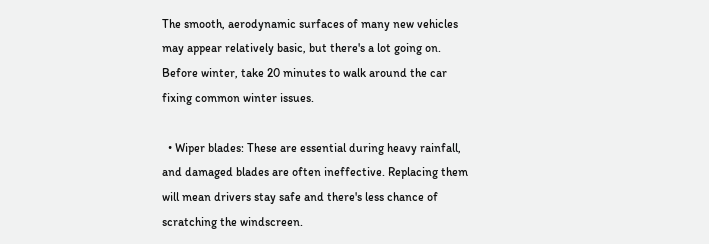The smooth, aerodynamic surfaces of many new vehicles may appear relatively basic, but there's a lot going on. Before winter, take 20 minutes to walk around the car fixing common winter issues.

  • Wiper blades: These are essential during heavy rainfall, and damaged blades are often ineffective. Replacing them will mean drivers stay safe and there's less chance of scratching the windscreen.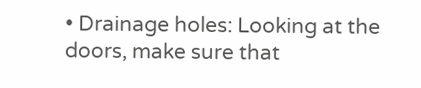• Drainage holes: Looking at the doors, make sure that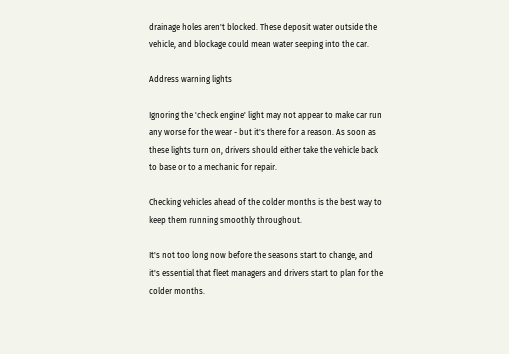drainage holes aren't blocked. These deposit water outside the vehicle, and blockage could mean water seeping into the car.

Address warning lights

Ignoring the 'check engine' light may not appear to make car run any worse for the wear - but it's there for a reason. As soon as these lights turn on, drivers should either take the vehicle back to base or to a mechanic for repair.

Checking vehicles ahead of the colder months is the best way to keep them running smoothly throughout.

It's not too long now before the seasons start to change, and it's essential that fleet managers and drivers start to plan for the colder months.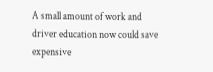A small amount of work and driver education now could save expensive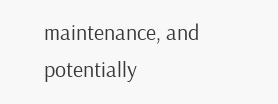maintenance, and potentially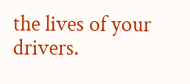the lives of your drivers.